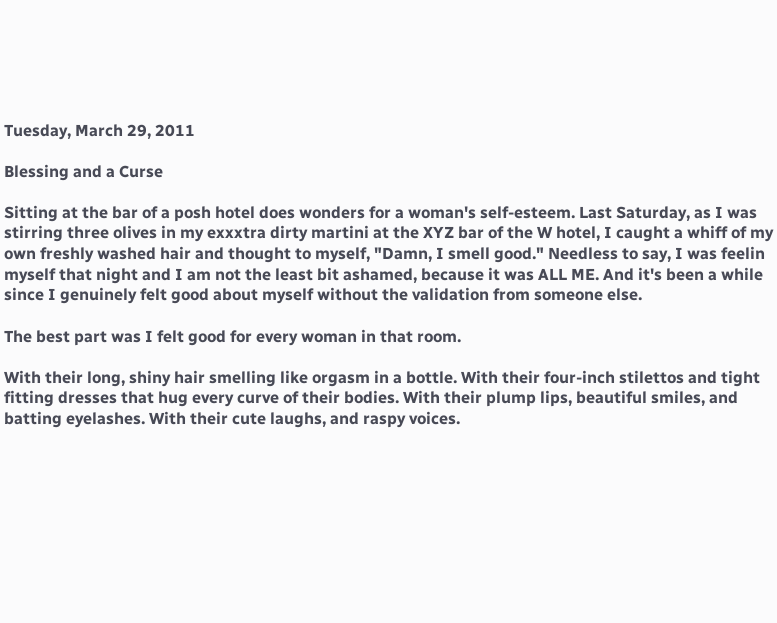Tuesday, March 29, 2011

Blessing and a Curse

Sitting at the bar of a posh hotel does wonders for a woman's self-esteem. Last Saturday, as I was stirring three olives in my exxxtra dirty martini at the XYZ bar of the W hotel, I caught a whiff of my own freshly washed hair and thought to myself, "Damn, I smell good." Needless to say, I was feelin myself that night and I am not the least bit ashamed, because it was ALL ME. And it's been a while since I genuinely felt good about myself without the validation from someone else.

The best part was I felt good for every woman in that room.

With their long, shiny hair smelling like orgasm in a bottle. With their four-inch stilettos and tight fitting dresses that hug every curve of their bodies. With their plump lips, beautiful smiles, and batting eyelashes. With their cute laughs, and raspy voices.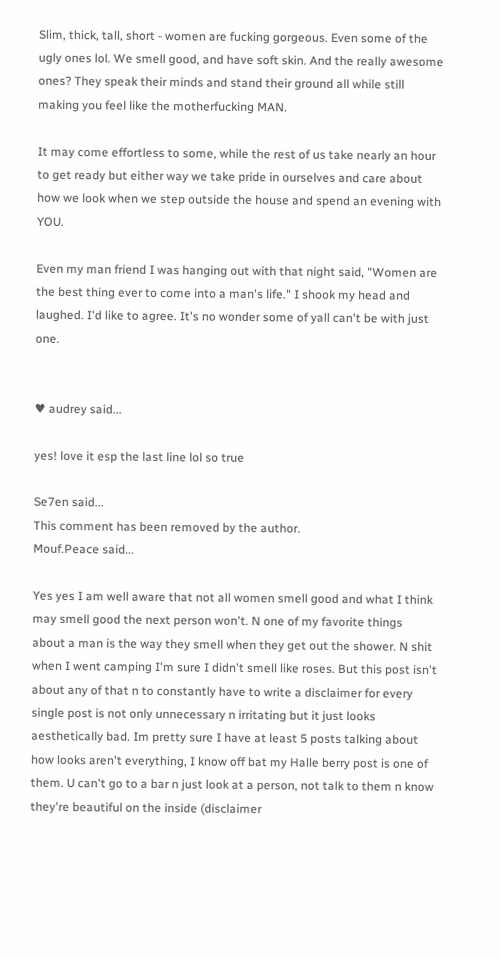Slim, thick, tall, short - women are fucking gorgeous. Even some of the ugly ones lol. We smell good, and have soft skin. And the really awesome ones? They speak their minds and stand their ground all while still making you feel like the motherfucking MAN.

It may come effortless to some, while the rest of us take nearly an hour to get ready but either way we take pride in ourselves and care about how we look when we step outside the house and spend an evening with YOU.

Even my man friend I was hanging out with that night said, "Women are the best thing ever to come into a man's life." I shook my head and laughed. I'd like to agree. It's no wonder some of yall can't be with just one.


♥ audrey said...

yes! love it esp the last line lol so true

Se7en said...
This comment has been removed by the author.
Mouf.Peace said...

Yes yes I am well aware that not all women smell good and what I think may smell good the next person won't. N one of my favorite things about a man is the way they smell when they get out the shower. N shit when I went camping I'm sure I didn't smell like roses. But this post isn't about any of that n to constantly have to write a disclaimer for every single post is not only unnecessary n irritating but it just looks aesthetically bad. Im pretty sure I have at least 5 posts talking about how looks aren't everything, I know off bat my Halle berry post is one of them. U can't go to a bar n just look at a person, not talk to them n know they're beautiful on the inside (disclaimer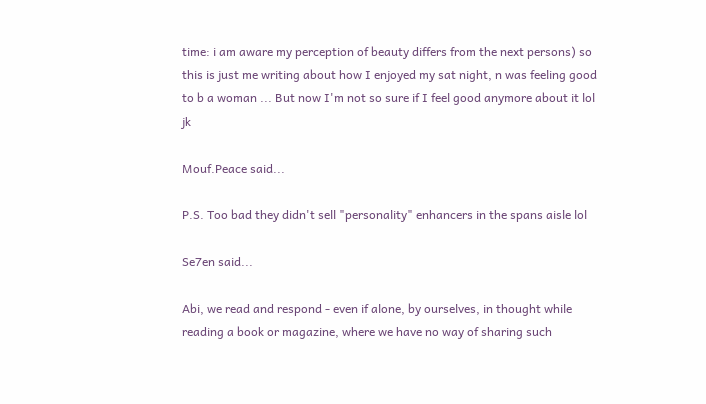time: i am aware my perception of beauty differs from the next persons) so this is just me writing about how I enjoyed my sat night, n was feeling good to b a woman ... But now I'm not so sure if I feel good anymore about it lol jk

Mouf.Peace said...

P.S. Too bad they didn't sell "personality" enhancers in the spans aisle lol

Se7en said...

Abi, we read and respond - even if alone, by ourselves, in thought while reading a book or magazine, where we have no way of sharing such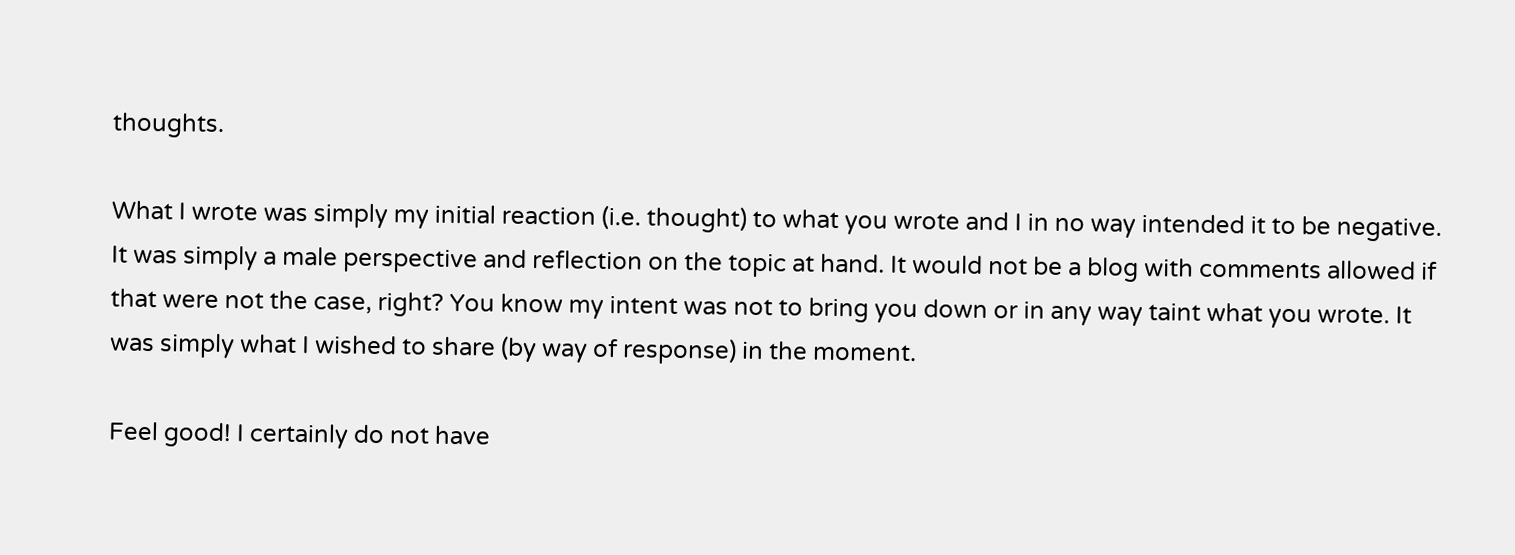thoughts.

What I wrote was simply my initial reaction (i.e. thought) to what you wrote and I in no way intended it to be negative. It was simply a male perspective and reflection on the topic at hand. It would not be a blog with comments allowed if that were not the case, right? You know my intent was not to bring you down or in any way taint what you wrote. It was simply what I wished to share (by way of response) in the moment.

Feel good! I certainly do not have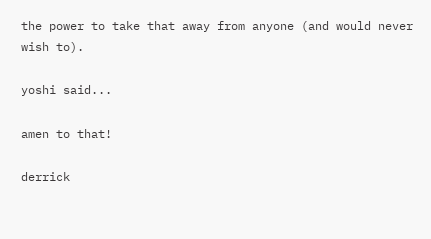the power to take that away from anyone (and would never wish to).

yoshi said...

amen to that!

derrick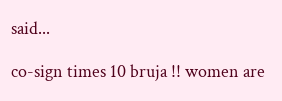said...

co-sign times 10 bruja !! women are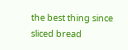the best thing since sliced bread